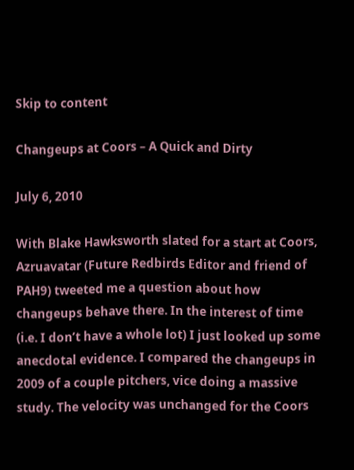Skip to content

Changeups at Coors – A Quick and Dirty

July 6, 2010

With Blake Hawksworth slated for a start at Coors, Azruavatar (Future Redbirds Editor and friend of PAH9) tweeted me a question about how changeups behave there. In the interest of time (i.e. I don’t have a whole lot) I just looked up some anecdotal evidence. I compared the changeups in 2009 of a couple pitchers, vice doing a massive study. The velocity was unchanged for the Coors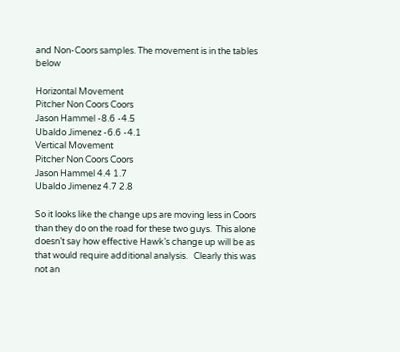and Non-Coors samples. The movement is in the tables below

Horizontal Movement
Pitcher Non Coors Coors
Jason Hammel -8.6 -4.5
Ubaldo Jimenez -6.6 -4.1
Vertical Movement
Pitcher Non Coors Coors
Jason Hammel 4.4 1.7
Ubaldo Jimenez 4.7 2.8

So it looks like the change ups are moving less in Coors than they do on the road for these two guys.  This alone doesn’t say how effective Hawk’s change up will be as that would require additional analysis.   Clearly this was not an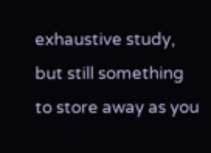exhaustive study, but still something to store away as you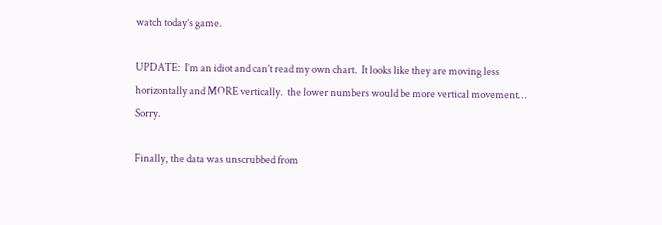watch today’s game.

UPDATE:  I’m an idiot and can’t read my own chart.  It looks like they are moving less horizontally and MORE vertically.  the lower numbers would be more vertical movement… Sorry.

Finally, the data was unscrubbed from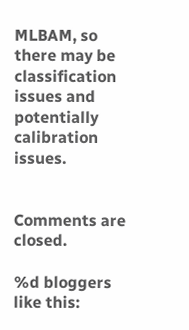MLBAM, so there may be classification issues and potentially calibration issues.


Comments are closed.

%d bloggers like this: